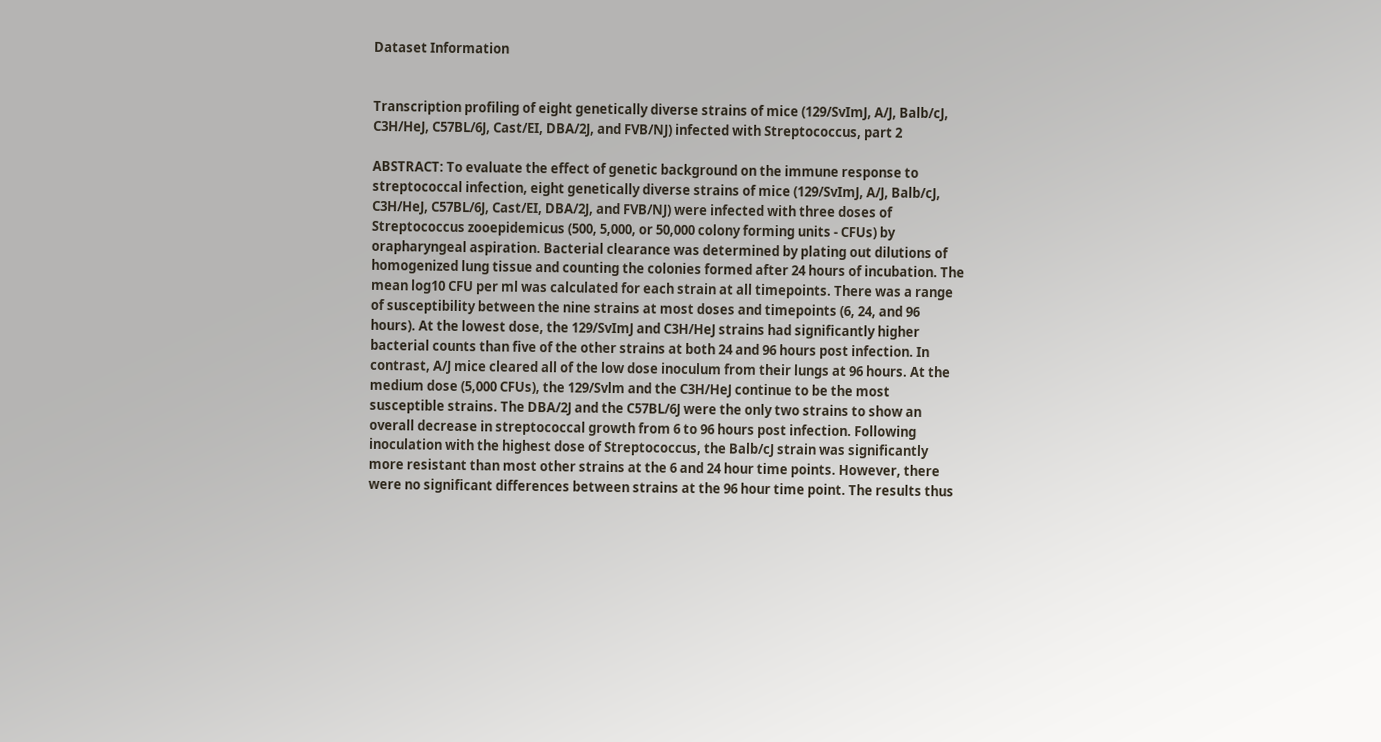Dataset Information


Transcription profiling of eight genetically diverse strains of mice (129/SvImJ, A/J, Balb/cJ, C3H/HeJ, C57BL/6J, Cast/EI, DBA/2J, and FVB/NJ) infected with Streptococcus, part 2

ABSTRACT: To evaluate the effect of genetic background on the immune response to streptococcal infection, eight genetically diverse strains of mice (129/SvImJ, A/J, Balb/cJ, C3H/HeJ, C57BL/6J, Cast/EI, DBA/2J, and FVB/NJ) were infected with three doses of Streptococcus zooepidemicus (500, 5,000, or 50,000 colony forming units - CFUs) by orapharyngeal aspiration. Bacterial clearance was determined by plating out dilutions of homogenized lung tissue and counting the colonies formed after 24 hours of incubation. The mean log10 CFU per ml was calculated for each strain at all timepoints. There was a range of susceptibility between the nine strains at most doses and timepoints (6, 24, and 96 hours). At the lowest dose, the 129/SvImJ and C3H/HeJ strains had significantly higher bacterial counts than five of the other strains at both 24 and 96 hours post infection. In contrast, A/J mice cleared all of the low dose inoculum from their lungs at 96 hours. At the medium dose (5,000 CFUs), the 129/Svlm and the C3H/HeJ continue to be the most susceptible strains. The DBA/2J and the C57BL/6J were the only two strains to show an overall decrease in streptococcal growth from 6 to 96 hours post infection. Following inoculation with the highest dose of Streptococcus, the Balb/cJ strain was significantly more resistant than most other strains at the 6 and 24 hour time points. However, there were no significant differences between strains at the 96 hour time point. The results thus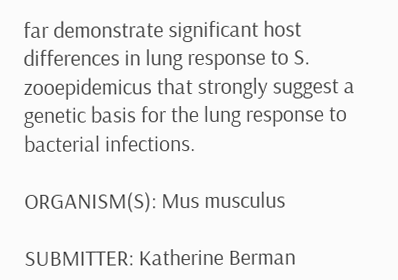far demonstrate significant host differences in lung response to S. zooepidemicus that strongly suggest a genetic basis for the lung response to bacterial infections.

ORGANISM(S): Mus musculus

SUBMITTER: Katherine Berman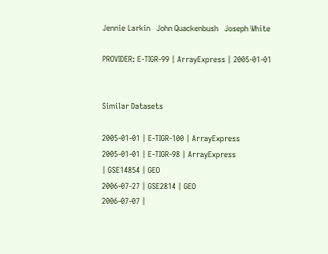Jennie Larkin   John Quackenbush   Joseph White

PROVIDER: E-TIGR-99 | ArrayExpress | 2005-01-01


Similar Datasets

2005-01-01 | E-TIGR-100 | ArrayExpress
2005-01-01 | E-TIGR-98 | ArrayExpress
| GSE14854 | GEO
2006-07-27 | GSE2814 | GEO
2006-07-07 |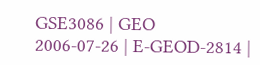GSE3086 | GEO
2006-07-26 | E-GEOD-2814 |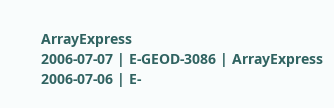ArrayExpress
2006-07-07 | E-GEOD-3086 | ArrayExpress
2006-07-06 | E-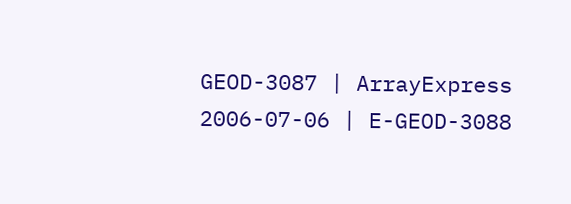GEOD-3087 | ArrayExpress
2006-07-06 | E-GEOD-3088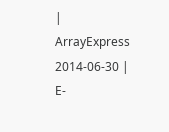| ArrayExpress
2014-06-30 | E-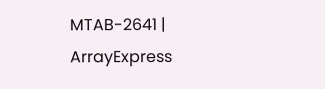MTAB-2641 | ArrayExpress